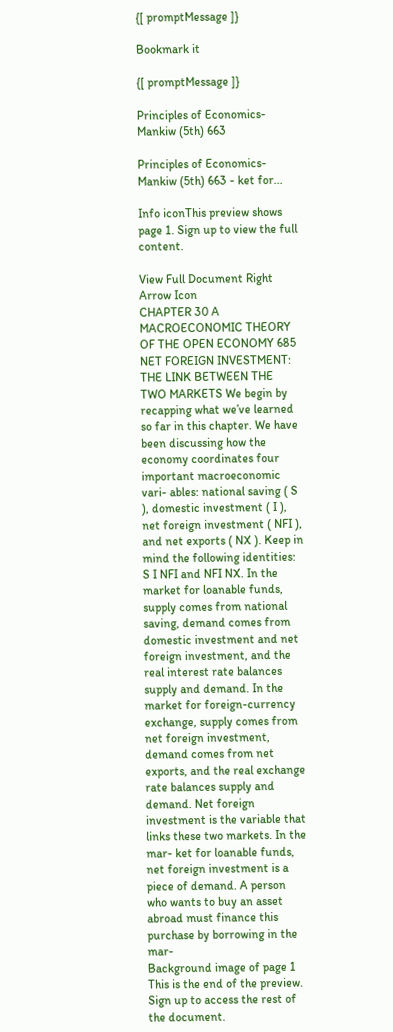{[ promptMessage ]}

Bookmark it

{[ promptMessage ]}

Principles of Economics- Mankiw (5th) 663

Principles of Economics- Mankiw (5th) 663 - ket for...

Info iconThis preview shows page 1. Sign up to view the full content.

View Full Document Right Arrow Icon
CHAPTER 30 A MACROECONOMIC THEORY OF THE OPEN ECONOMY 685 NET FOREIGN INVESTMENT: THE LINK BETWEEN THE TWO MARKETS We begin by recapping what we’ve learned so far in this chapter. We have been discussing how the economy coordinates four important macroeconomic vari- ables: national saving ( S ), domestic investment ( I ), net foreign investment ( NFI ), and net exports ( NX ). Keep in mind the following identities: S I NFI and NFI NX. In the market for loanable funds, supply comes from national saving, demand comes from domestic investment and net foreign investment, and the real interest rate balances supply and demand. In the market for foreign-currency exchange, supply comes from net foreign investment, demand comes from net exports, and the real exchange rate balances supply and demand. Net foreign investment is the variable that links these two markets. In the mar- ket for loanable funds, net foreign investment is a piece of demand. A person who wants to buy an asset abroad must finance this purchase by borrowing in the mar-
Background image of page 1
This is the end of the preview. Sign up to access the rest of the document.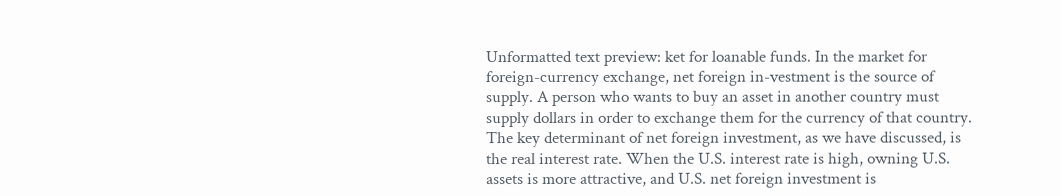Unformatted text preview: ket for loanable funds. In the market for foreign-currency exchange, net foreign in-vestment is the source of supply. A person who wants to buy an asset in another country must supply dollars in order to exchange them for the currency of that country. The key determinant of net foreign investment, as we have discussed, is the real interest rate. When the U.S. interest rate is high, owning U.S. assets is more attractive, and U.S. net foreign investment is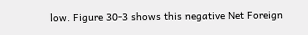low. Figure 30-3 shows this negative Net Foreign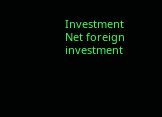Investment Net foreign investment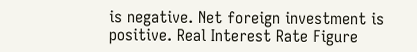is negative. Net foreign investment is positive. Real Interest Rate Figure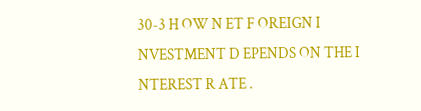30-3 H OW N ET F OREIGN I NVESTMENT D EPENDS ON THE I NTEREST R ATE .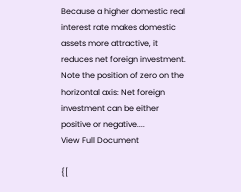Because a higher domestic real interest rate makes domestic assets more attractive, it reduces net foreign investment. Note the position of zero on the horizontal axis: Net foreign investment can be either positive or negative....
View Full Document

{[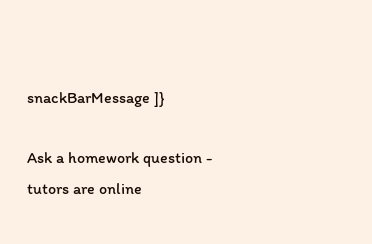snackBarMessage ]}

Ask a homework question - tutors are online